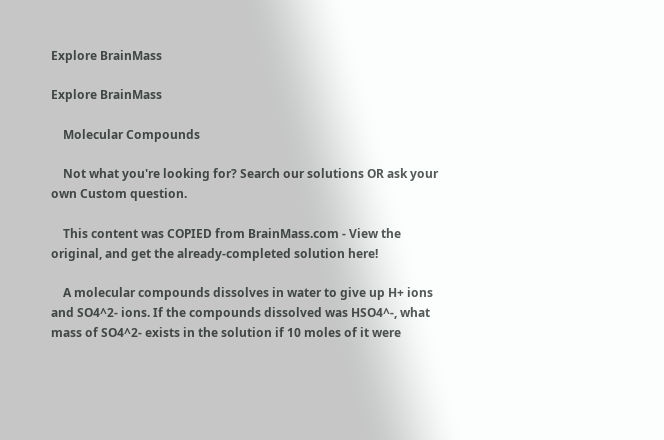Explore BrainMass

Explore BrainMass

    Molecular Compounds

    Not what you're looking for? Search our solutions OR ask your own Custom question.

    This content was COPIED from BrainMass.com - View the original, and get the already-completed solution here!

    A molecular compounds dissolves in water to give up H+ ions and SO4^2- ions. If the compounds dissolved was HSO4^-, what mass of SO4^2- exists in the solution if 10 moles of it were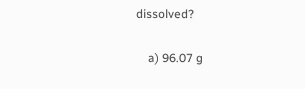dissolved?

    a) 96.07 g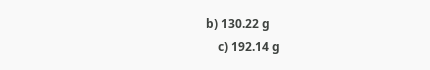b) 130.22 g
    c) 192.14 g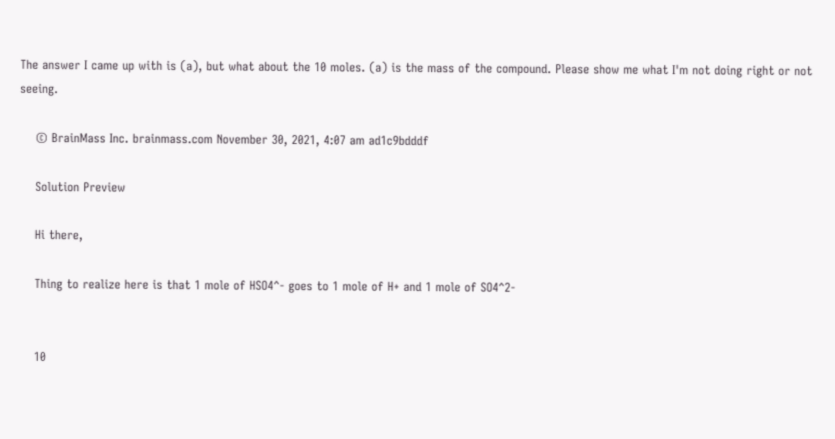The answer I came up with is (a), but what about the 10 moles. (a) is the mass of the compound. Please show me what I'm not doing right or not seeing.

    © BrainMass Inc. brainmass.com November 30, 2021, 4:07 am ad1c9bdddf

    Solution Preview

    Hi there,

    Thing to realize here is that 1 mole of HSO4^- goes to 1 mole of H+ and 1 mole of SO4^2-


    10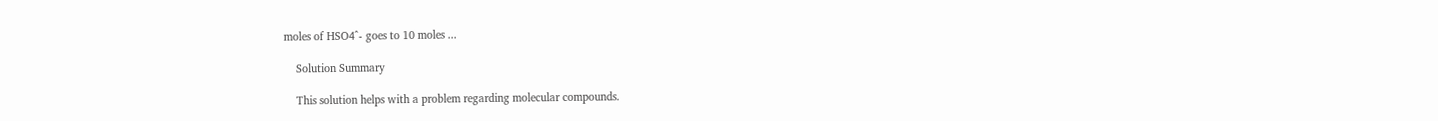moles of HSO4^- goes to 10 moles ...

    Solution Summary

    This solution helps with a problem regarding molecular compounds.